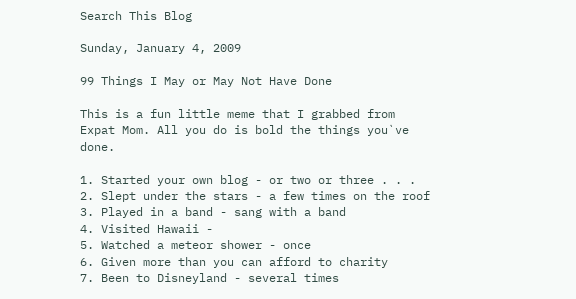Search This Blog

Sunday, January 4, 2009

99 Things I May or May Not Have Done

This is a fun little meme that I grabbed from Expat Mom. All you do is bold the things you`ve done.

1. Started your own blog - or two or three . . .
2. Slept under the stars - a few times on the roof
3. Played in a band - sang with a band
4. Visited Hawaii -
5. Watched a meteor shower - once
6. Given more than you can afford to charity
7. Been to Disneyland - several times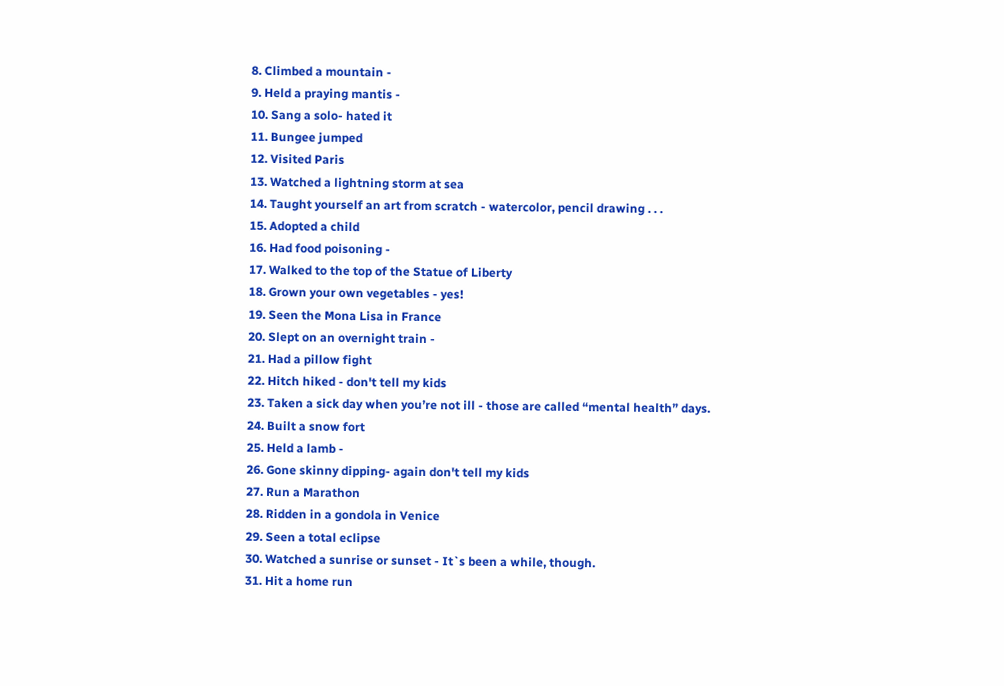8. Climbed a mountain -
9. Held a praying mantis -
10. Sang a solo- hated it
11. Bungee jumped
12. Visited Paris
13. Watched a lightning storm at sea
14. Taught yourself an art from scratch - watercolor, pencil drawing . . .
15. Adopted a child
16. Had food poisoning -
17. Walked to the top of the Statue of Liberty
18. Grown your own vegetables - yes!
19. Seen the Mona Lisa in France
20. Slept on an overnight train -
21. Had a pillow fight
22. Hitch hiked - don't tell my kids
23. Taken a sick day when you’re not ill - those are called “mental health” days.
24. Built a snow fort
25. Held a lamb -
26. Gone skinny dipping- again don't tell my kids
27. Run a Marathon
28. Ridden in a gondola in Venice
29. Seen a total eclipse
30. Watched a sunrise or sunset - It`s been a while, though.
31. Hit a home run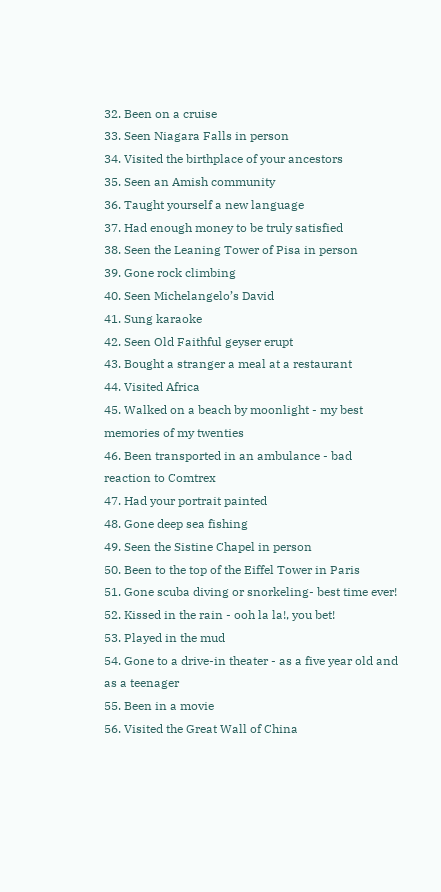32. Been on a cruise
33. Seen Niagara Falls in person
34. Visited the birthplace of your ancestors
35. Seen an Amish community
36. Taught yourself a new language
37. Had enough money to be truly satisfied
38. Seen the Leaning Tower of Pisa in person
39. Gone rock climbing
40. Seen Michelangelo’s David
41. Sung karaoke
42. Seen Old Faithful geyser erupt
43. Bought a stranger a meal at a restaurant
44. Visited Africa
45. Walked on a beach by moonlight - my best memories of my twenties
46. Been transported in an ambulance - bad reaction to Comtrex
47. Had your portrait painted
48. Gone deep sea fishing
49. Seen the Sistine Chapel in person
50. Been to the top of the Eiffel Tower in Paris
51. Gone scuba diving or snorkeling- best time ever!
52. Kissed in the rain - ooh la la!, you bet!
53. Played in the mud
54. Gone to a drive-in theater - as a five year old and as a teenager
55. Been in a movie
56. Visited the Great Wall of China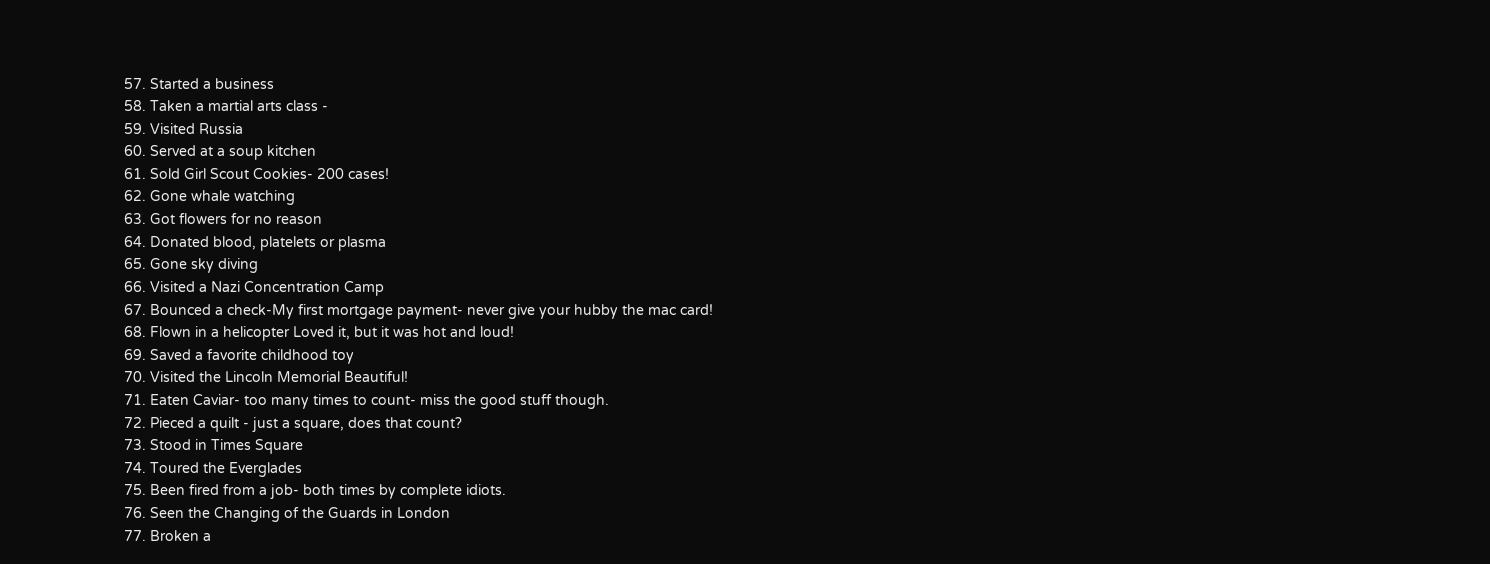57. Started a business
58. Taken a martial arts class -
59. Visited Russia
60. Served at a soup kitchen
61. Sold Girl Scout Cookies- 200 cases!
62. Gone whale watching
63. Got flowers for no reason
64. Donated blood, platelets or plasma
65. Gone sky diving
66. Visited a Nazi Concentration Camp
67. Bounced a check-My first mortgage payment- never give your hubby the mac card!
68. Flown in a helicopter Loved it, but it was hot and loud!
69. Saved a favorite childhood toy
70. Visited the Lincoln Memorial Beautiful!
71. Eaten Caviar- too many times to count- miss the good stuff though.
72. Pieced a quilt - just a square, does that count?
73. Stood in Times Square
74. Toured the Everglades
75. Been fired from a job- both times by complete idiots.
76. Seen the Changing of the Guards in London
77. Broken a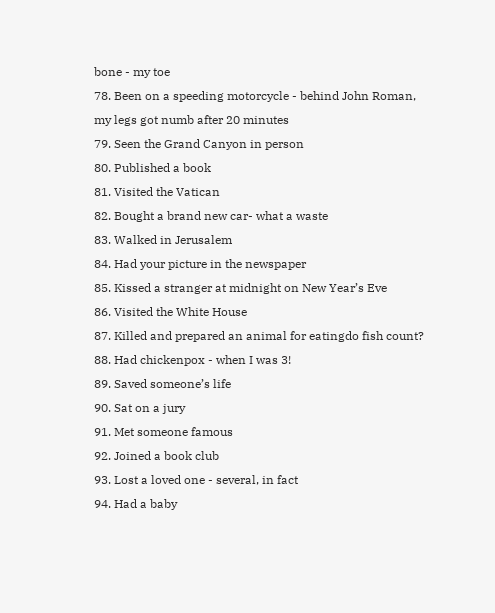bone - my toe
78. Been on a speeding motorcycle - behind John Roman, my legs got numb after 20 minutes
79. Seen the Grand Canyon in person
80. Published a book
81. Visited the Vatican
82. Bought a brand new car- what a waste
83. Walked in Jerusalem
84. Had your picture in the newspaper
85. Kissed a stranger at midnight on New Year’s Eve
86. Visited the White House
87. Killed and prepared an animal for eatingdo fish count?
88. Had chickenpox - when I was 3!
89. Saved someone’s life
90. Sat on a jury
91. Met someone famous
92. Joined a book club
93. Lost a loved one - several, in fact
94. Had a baby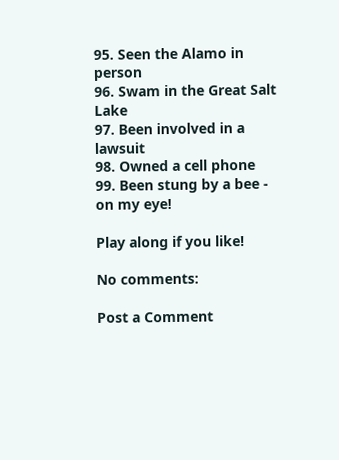95. Seen the Alamo in person
96. Swam in the Great Salt Lake
97. Been involved in a lawsuit
98. Owned a cell phone
99. Been stung by a bee - on my eye!

Play along if you like!

No comments:

Post a Comment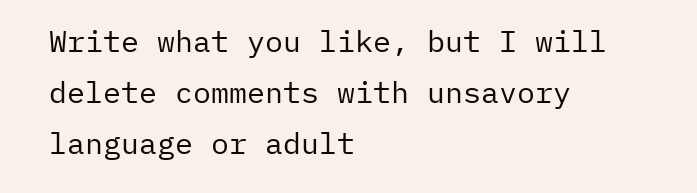Write what you like, but I will delete comments with unsavory language or adult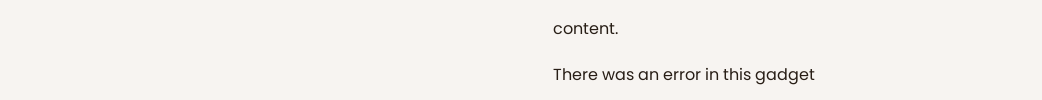content.

There was an error in this gadget